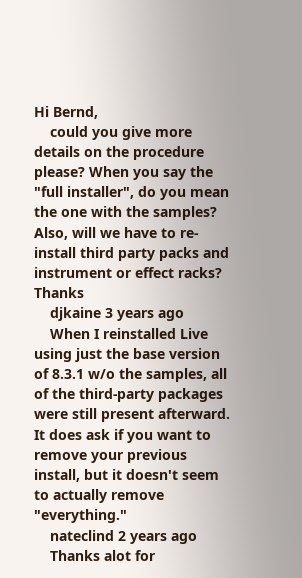Hi Bernd,
    could you give more details on the procedure please? When you say the "full installer", do you mean the one with the samples? Also, will we have to re-install third party packs and instrument or effect racks? Thanks
    djkaine 3 years ago
    When I reinstalled Live using just the base version of 8.3.1 w/o the samples, all of the third-party packages were still present afterward. It does ask if you want to remove your previous install, but it doesn't seem to actually remove "everything."
    nateclind 2 years ago
    Thanks alot for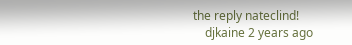the reply nateclind!
    djkaine 2 years ago